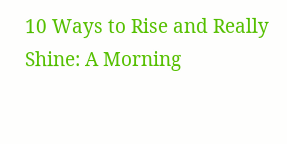10 Ways to Rise and Really Shine: A Morning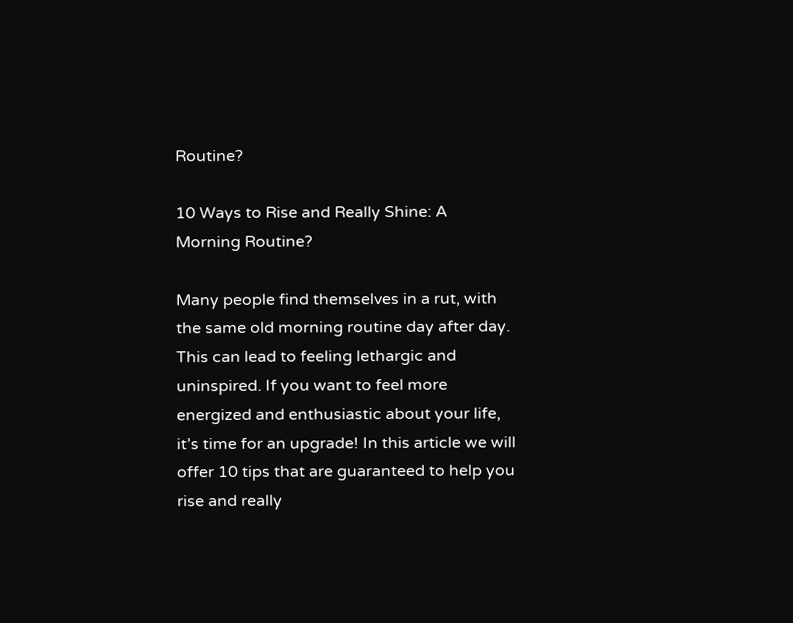Routine?

10 Ways to Rise and Really Shine: A Morning Routine?

Many people find themselves in a rut, with the same old morning routine day after day. This can lead to feeling lethargic and uninspired. If you want to feel more energized and enthusiastic about your life, it’s time for an upgrade! In this article we will offer 10 tips that are guaranteed to help you rise and really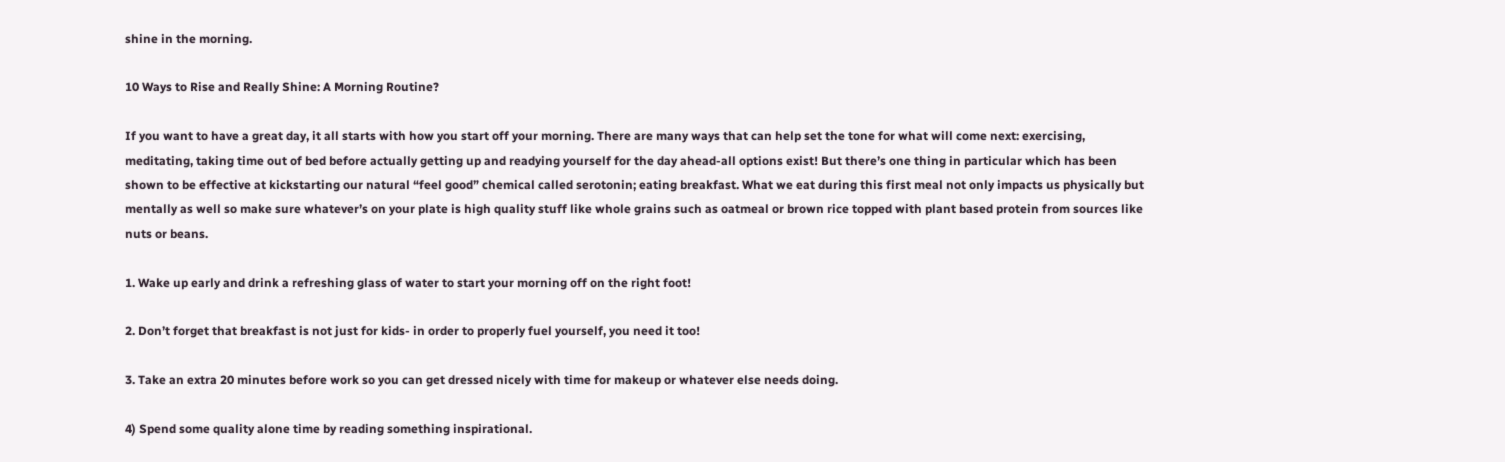shine in the morning.

10 Ways to Rise and Really Shine: A Morning Routine?

If you want to have a great day, it all starts with how you start off your morning. There are many ways that can help set the tone for what will come next: exercising, meditating, taking time out of bed before actually getting up and readying yourself for the day ahead-all options exist! But there’s one thing in particular which has been shown to be effective at kickstarting our natural “feel good” chemical called serotonin; eating breakfast. What we eat during this first meal not only impacts us physically but mentally as well so make sure whatever’s on your plate is high quality stuff like whole grains such as oatmeal or brown rice topped with plant based protein from sources like nuts or beans.

1. Wake up early and drink a refreshing glass of water to start your morning off on the right foot!

2. Don’t forget that breakfast is not just for kids- in order to properly fuel yourself, you need it too!

3. Take an extra 20 minutes before work so you can get dressed nicely with time for makeup or whatever else needs doing.

4) Spend some quality alone time by reading something inspirational.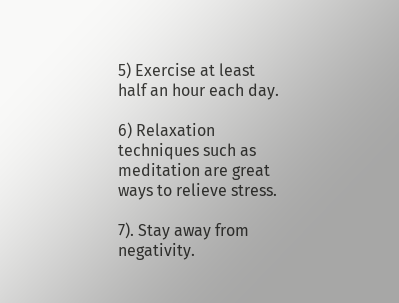5) Exercise at least half an hour each day.

6) Relaxation techniques such as meditation are great ways to relieve stress.

7). Stay away from negativity.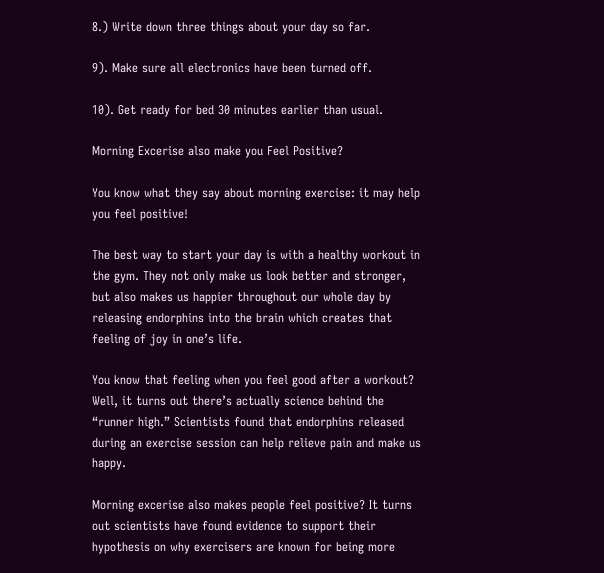8.) Write down three things about your day so far.

9). Make sure all electronics have been turned off.

10). Get ready for bed 30 minutes earlier than usual.

Morning Excerise also make you Feel Positive?

You know what they say about morning exercise: it may help you feel positive!

The best way to start your day is with a healthy workout in the gym. They not only make us look better and stronger, but also makes us happier throughout our whole day by releasing endorphins into the brain which creates that feeling of joy in one’s life.

You know that feeling when you feel good after a workout? Well, it turns out there’s actually science behind the “runner high.” Scientists found that endorphins released during an exercise session can help relieve pain and make us happy.

Morning excerise also makes people feel positive? It turns out scientists have found evidence to support their hypothesis on why exercisers are known for being more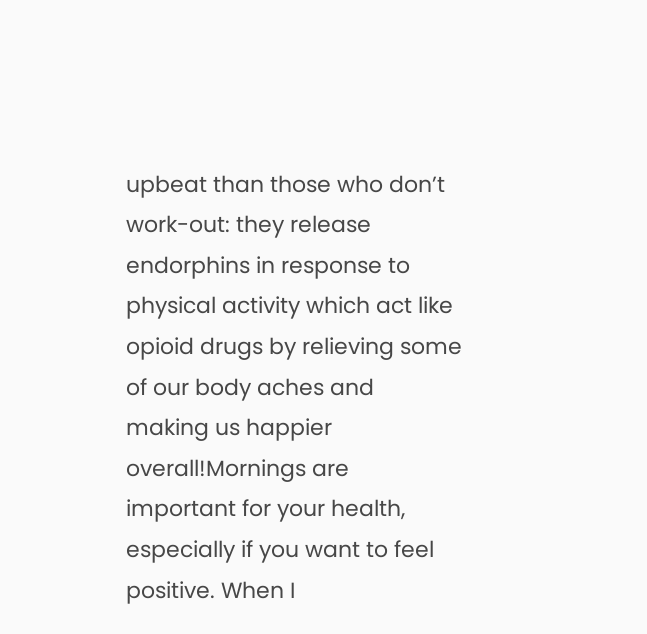upbeat than those who don’t work-out: they release endorphins in response to physical activity which act like opioid drugs by relieving some of our body aches and making us happier overall!Mornings are important for your health, especially if you want to feel positive. When I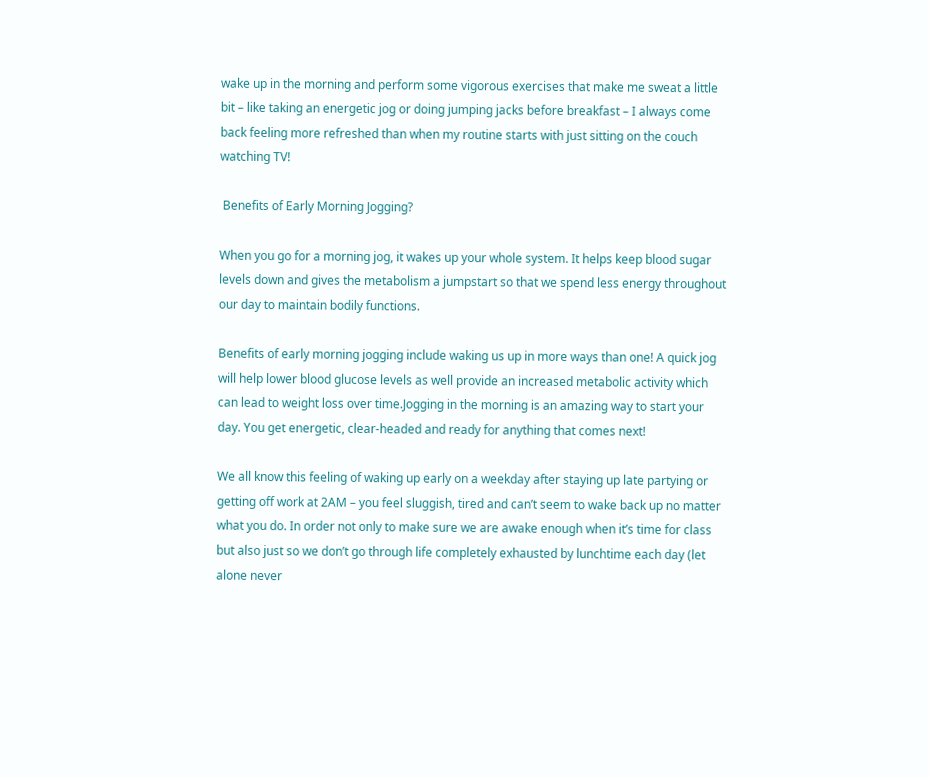wake up in the morning and perform some vigorous exercises that make me sweat a little bit – like taking an energetic jog or doing jumping jacks before breakfast – I always come back feeling more refreshed than when my routine starts with just sitting on the couch watching TV!

 Benefits of Early Morning Jogging?

When you go for a morning jog, it wakes up your whole system. It helps keep blood sugar levels down and gives the metabolism a jumpstart so that we spend less energy throughout our day to maintain bodily functions.

Benefits of early morning jogging include waking us up in more ways than one! A quick jog will help lower blood glucose levels as well provide an increased metabolic activity which can lead to weight loss over time.Jogging in the morning is an amazing way to start your day. You get energetic, clear-headed and ready for anything that comes next!

We all know this feeling of waking up early on a weekday after staying up late partying or getting off work at 2AM – you feel sluggish, tired and can’t seem to wake back up no matter what you do. In order not only to make sure we are awake enough when it’s time for class but also just so we don’t go through life completely exhausted by lunchtime each day (let alone never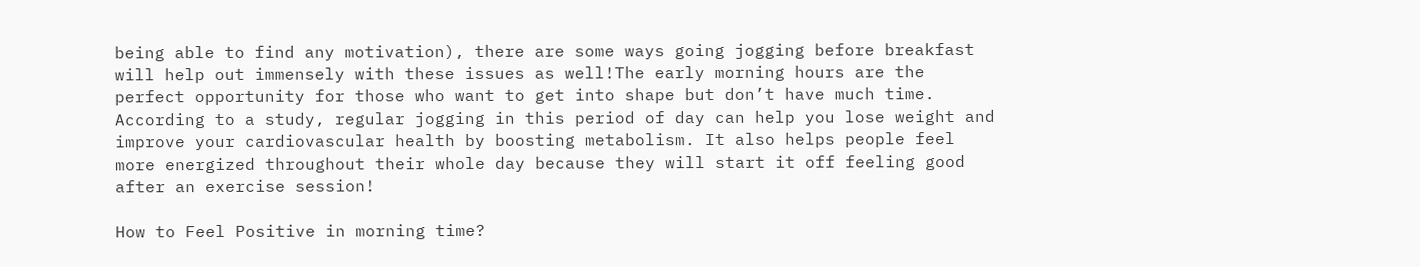being able to find any motivation), there are some ways going jogging before breakfast will help out immensely with these issues as well!The early morning hours are the perfect opportunity for those who want to get into shape but don’t have much time. According to a study, regular jogging in this period of day can help you lose weight and improve your cardiovascular health by boosting metabolism. It also helps people feel more energized throughout their whole day because they will start it off feeling good after an exercise session!

How to Feel Positive in morning time?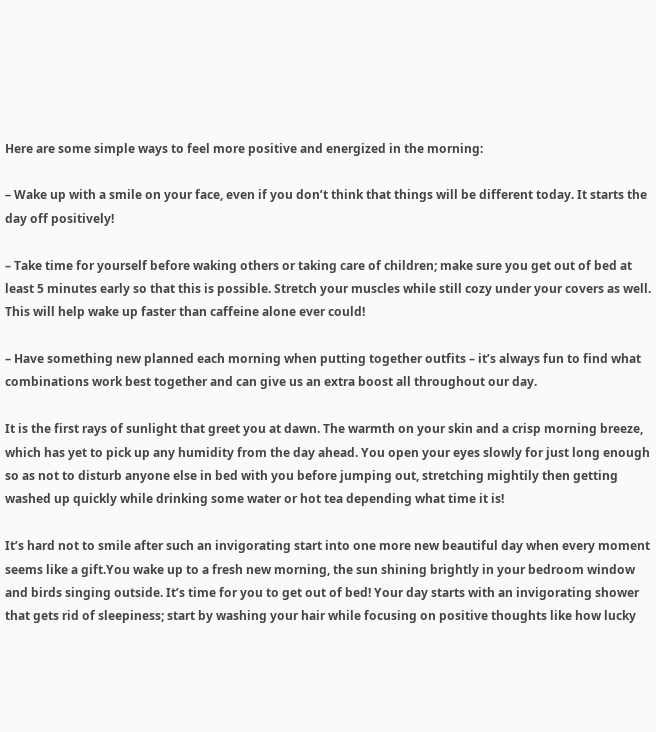Here are some simple ways to feel more positive and energized in the morning:

– Wake up with a smile on your face, even if you don’t think that things will be different today. It starts the day off positively!

– Take time for yourself before waking others or taking care of children; make sure you get out of bed at least 5 minutes early so that this is possible. Stretch your muscles while still cozy under your covers as well. This will help wake up faster than caffeine alone ever could!

– Have something new planned each morning when putting together outfits – it’s always fun to find what combinations work best together and can give us an extra boost all throughout our day.

It is the first rays of sunlight that greet you at dawn. The warmth on your skin and a crisp morning breeze, which has yet to pick up any humidity from the day ahead. You open your eyes slowly for just long enough so as not to disturb anyone else in bed with you before jumping out, stretching mightily then getting washed up quickly while drinking some water or hot tea depending what time it is!

It’s hard not to smile after such an invigorating start into one more new beautiful day when every moment seems like a gift.You wake up to a fresh new morning, the sun shining brightly in your bedroom window and birds singing outside. It’s time for you to get out of bed! Your day starts with an invigorating shower that gets rid of sleepiness; start by washing your hair while focusing on positive thoughts like how lucky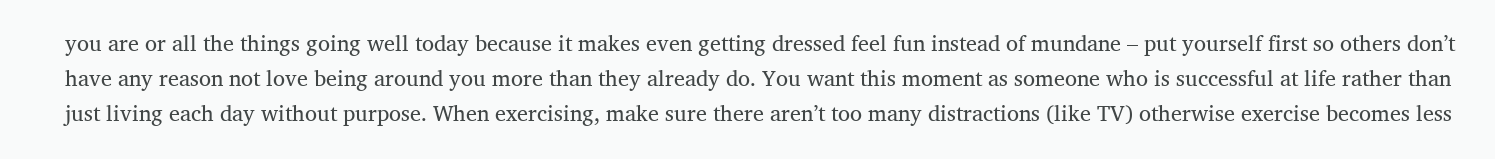you are or all the things going well today because it makes even getting dressed feel fun instead of mundane – put yourself first so others don’t have any reason not love being around you more than they already do. You want this moment as someone who is successful at life rather than just living each day without purpose. When exercising, make sure there aren’t too many distractions (like TV) otherwise exercise becomes less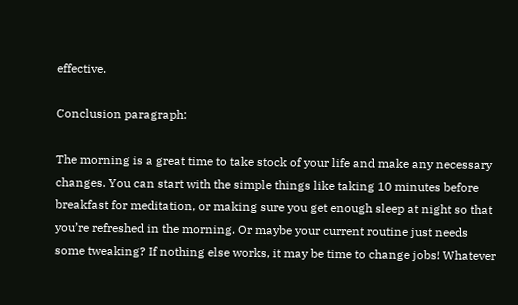effective.

Conclusion paragraph:

The morning is a great time to take stock of your life and make any necessary changes. You can start with the simple things like taking 10 minutes before breakfast for meditation, or making sure you get enough sleep at night so that you’re refreshed in the morning. Or maybe your current routine just needs some tweaking? If nothing else works, it may be time to change jobs! Whatever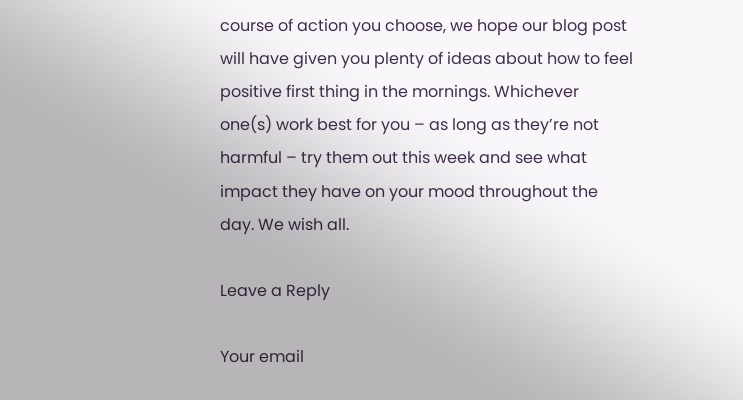course of action you choose, we hope our blog post will have given you plenty of ideas about how to feel positive first thing in the mornings. Whichever one(s) work best for you – as long as they’re not harmful – try them out this week and see what impact they have on your mood throughout the day. We wish all.

Leave a Reply

Your email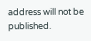address will not be published.